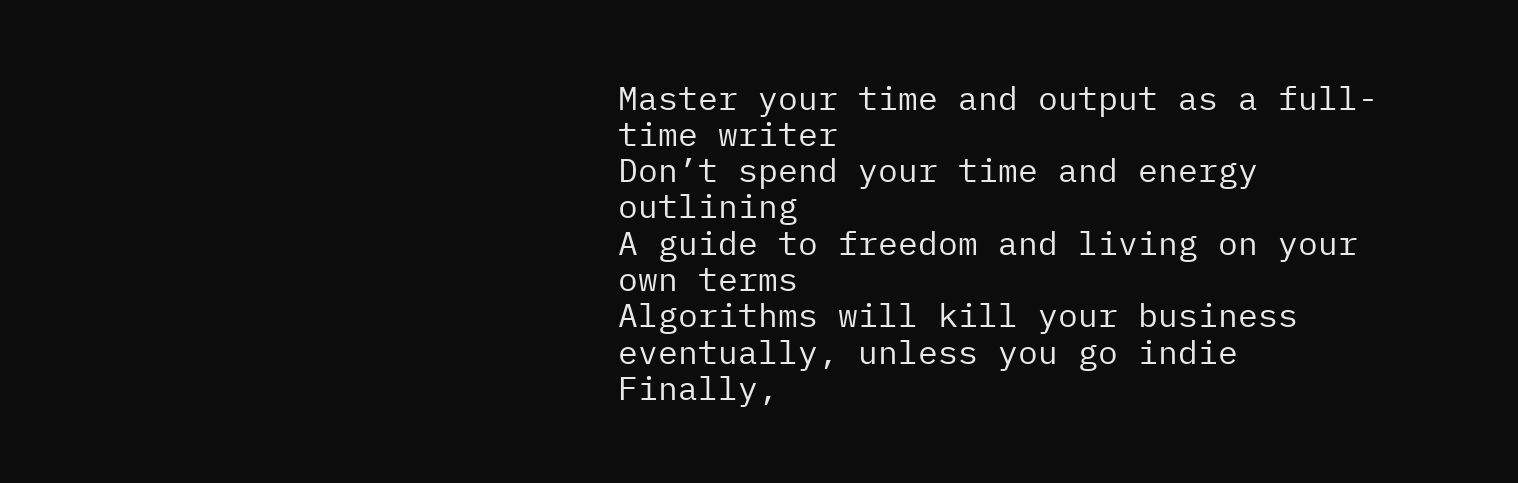Master your time and output as a full-time writer
Don’t spend your time and energy outlining
A guide to freedom and living on your own terms
Algorithms will kill your business eventually, unless you go indie
Finally,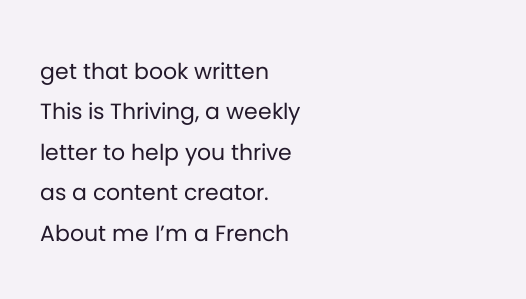get that book written
This is Thriving, a weekly letter to help you thrive as a content creator. About me I’m a French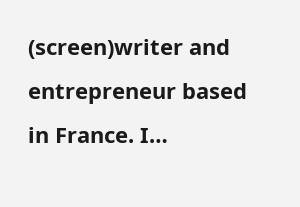(screen)writer and entrepreneur based in France. I…